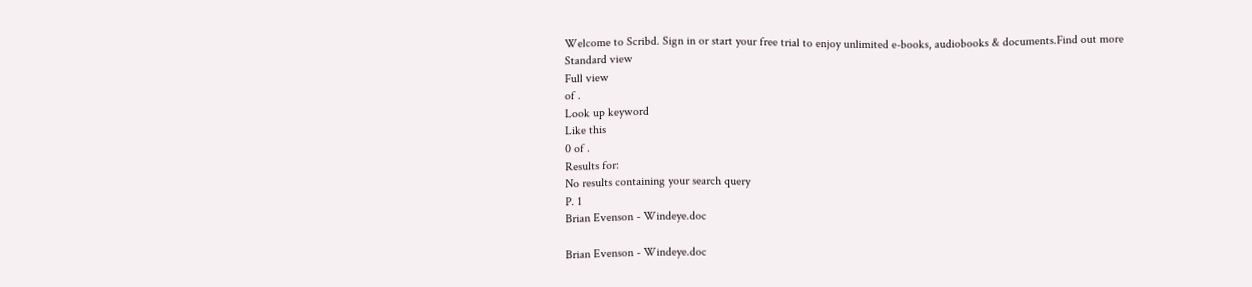Welcome to Scribd. Sign in or start your free trial to enjoy unlimited e-books, audiobooks & documents.Find out more
Standard view
Full view
of .
Look up keyword
Like this
0 of .
Results for:
No results containing your search query
P. 1
Brian Evenson - Windeye.doc

Brian Evenson - Windeye.doc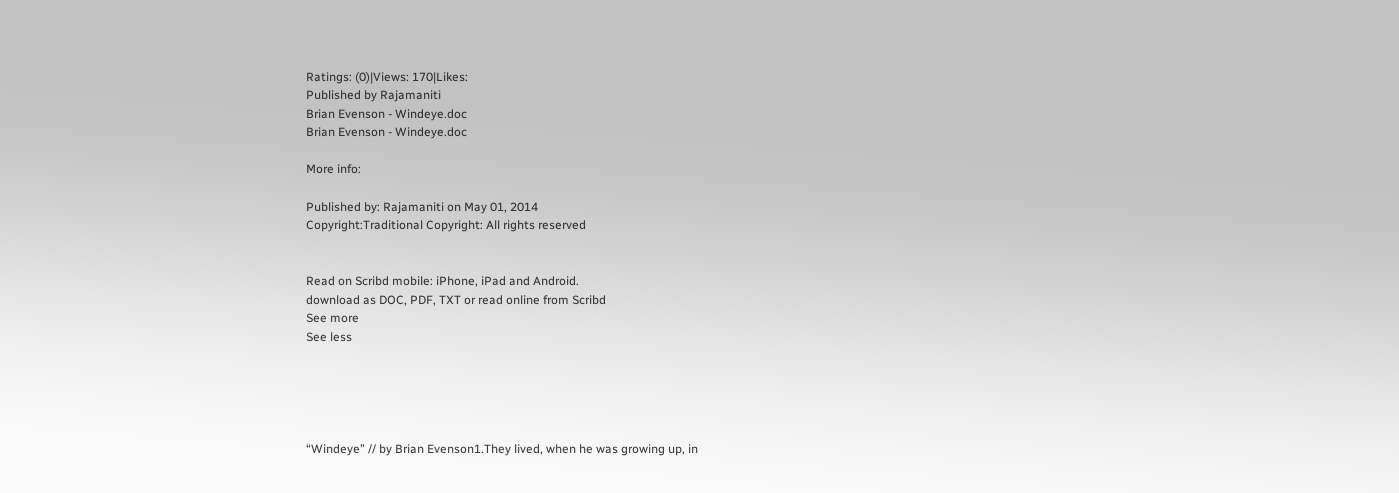Ratings: (0)|Views: 170|Likes:
Published by Rajamaniti
Brian Evenson - Windeye.doc
Brian Evenson - Windeye.doc

More info:

Published by: Rajamaniti on May 01, 2014
Copyright:Traditional Copyright: All rights reserved


Read on Scribd mobile: iPhone, iPad and Android.
download as DOC, PDF, TXT or read online from Scribd
See more
See less





“Windeye” // by Brian Evenson1.They lived, when he was growing up, in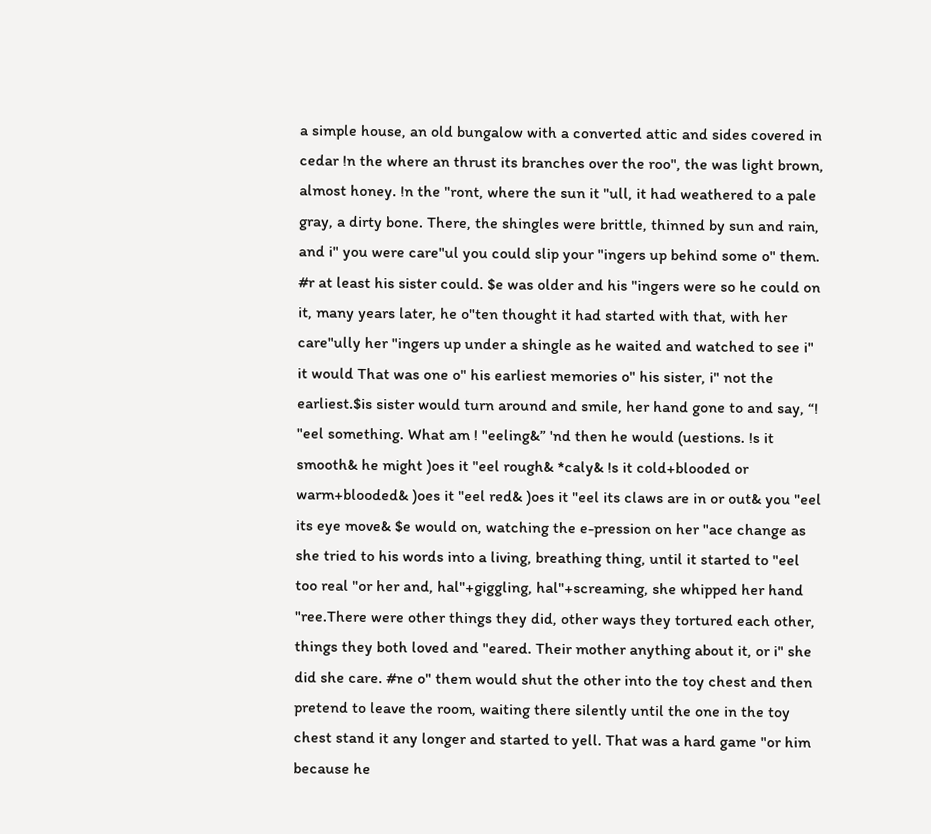a simple house, an old bungalow with a converted attic and sides covered in cedar !n the where an thrust its branches over the roo", the was light brown, almost honey. !n the "ront, where the sun it "ull, it had weathered to a pale gray, a dirty bone. There, the shingles were brittle, thinned by sun and rain, and i" you were care"ul you could slip your "ingers up behind some o" them. #r at least his sister could. $e was older and his "ingers were so he could on it, many years later, he o"ten thought it had started with that, with her care"ully her "ingers up under a shingle as he waited and watched to see i" it would That was one o" his earliest memories o" his sister, i" not the earliest.$is sister would turn around and smile, her hand gone to and say, “! "eel something. What am ! "eeling&” 'nd then he would (uestions. !s it smooth& he might )oes it "eel rough& *caly& !s it cold+blooded or warm+blooded& )oes it "eel red& )oes it "eel its claws are in or out& you "eel its eye move& $e would on, watching the e-pression on her "ace change as she tried to his words into a living, breathing thing, until it started to "eel too real "or her and, hal"+giggling, hal"+screaming, she whipped her hand "ree.There were other things they did, other ways they tortured each other, things they both loved and "eared. Their mother anything about it, or i" she did she care. #ne o" them would shut the other into the toy chest and then pretend to leave the room, waiting there silently until the one in the toy chest stand it any longer and started to yell. That was a hard game "or him because he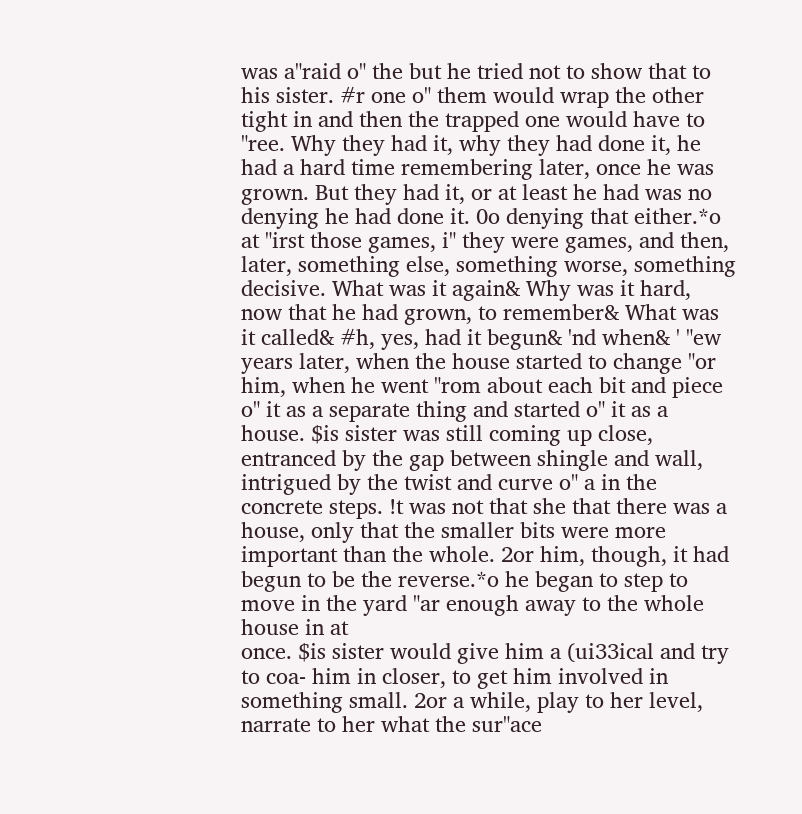was a"raid o" the but he tried not to show that to his sister. #r one o" them would wrap the other tight in and then the trapped one would have to "ree. Why they had it, why they had done it, he had a hard time remembering later, once he was grown. But they had it, or at least he had was no denying he had done it. 0o denying that either.*o at "irst those games, i" they were games, and then, later, something else, something worse, something decisive. What was it again& Why was it hard, now that he had grown, to remember& What was it called& #h, yes, had it begun& 'nd when& ' "ew years later, when the house started to change "or him, when he went "rom about each bit and piece o" it as a separate thing and started o" it as a house. $is sister was still coming up close, entranced by the gap between shingle and wall, intrigued by the twist and curve o" a in the concrete steps. !t was not that she that there was a house, only that the smaller bits were more important than the whole. 2or him, though, it had begun to be the reverse.*o he began to step to move in the yard "ar enough away to the whole house in at
once. $is sister would give him a (ui33ical and try to coa- him in closer, to get him involved in something small. 2or a while, play to her level, narrate to her what the sur"ace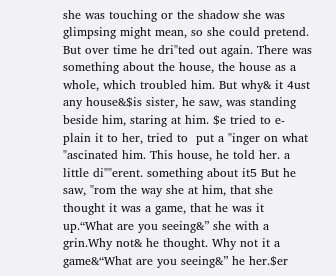she was touching or the shadow she was glimpsing might mean, so she could pretend. But over time he dri"ted out again. There was something about the house, the house as a whole, which troubled him. But why& it 4ust any house&$is sister, he saw, was standing beside him, staring at him. $e tried to e-plain it to her, tried to  put a "inger on what "ascinated him. This house, he told her. a little di""erent. something about it5 But he saw, "rom the way she at him, that she thought it was a game, that he was it up.“What are you seeing&” she with a grin.Why not& he thought. Why not it a game&“What are you seeing&” he her.$er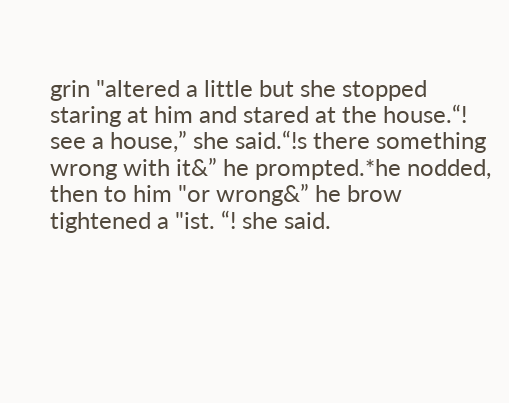grin "altered a little but she stopped staring at him and stared at the house.“! see a house,” she said.“!s there something wrong with it&” he prompted.*he nodded, then to him "or wrong&” he brow tightened a "ist. “! she said.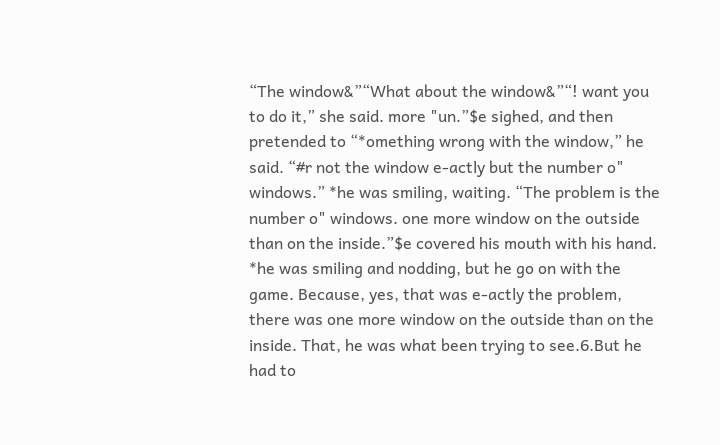“The window&”“What about the window&”“! want you to do it,” she said. more "un.”$e sighed, and then pretended to “*omething wrong with the window,” he said. “#r not the window e-actly but the number o" windows.” *he was smiling, waiting. “The problem is the number o" windows. one more window on the outside than on the inside.”$e covered his mouth with his hand. *he was smiling and nodding, but he go on with the game. Because, yes, that was e-actly the problem, there was one more window on the outside than on the inside. That, he was what been trying to see.6.But he had to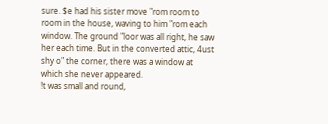sure. $e had his sister move "rom room to room in the house, waving to him "rom each window. The ground "loor was all right, he saw her each time. But in the converted attic, 4ust shy o" the corner, there was a window at which she never appeared.
!t was small and round,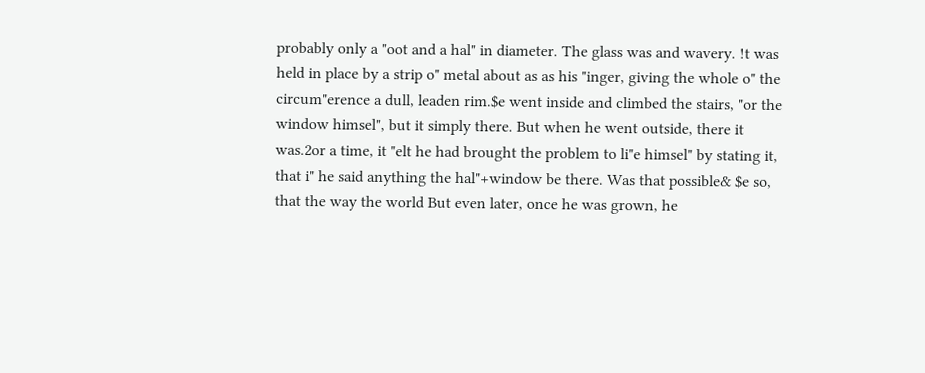probably only a "oot and a hal" in diameter. The glass was and wavery. !t was held in place by a strip o" metal about as as his "inger, giving the whole o" the circum"erence a dull, leaden rim.$e went inside and climbed the stairs, "or the window himsel", but it simply there. But when he went outside, there it was.2or a time, it "elt he had brought the problem to li"e himsel" by stating it, that i" he said anything the hal"+window be there. Was that possible& $e so, that the way the world But even later, once he was grown, he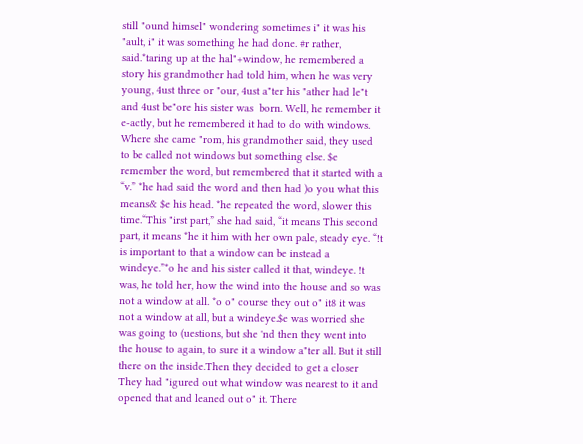still "ound himsel" wondering sometimes i" it was his "ault, i" it was something he had done. #r rather, said.*taring up at the hal"+window, he remembered a story his grandmother had told him, when he was very young, 4ust three or "our, 4ust a"ter his "ather had le"t and 4ust be"ore his sister was  born. Well, he remember it e-actly, but he remembered it had to do with windows. Where she came "rom, his grandmother said, they used to be called not windows but something else. $e remember the word, but remembered that it started with a “v.” *he had said the word and then had )o you what this means& $e his head. *he repeated the word, slower this time.“This "irst part,” she had said, “it means This second part, it means *he it him with her own pale, steady eye. “!t is important to that a window can be instead a windeye.”*o he and his sister called it that, windeye. !t was, he told her, how the wind into the house and so was not a window at all. *o o" course they out o" it8 it was not a window at all, but a windeye.$e was worried she was going to (uestions, but she 'nd then they went into the house to again, to sure it a window a"ter all. But it still there on the inside.Then they decided to get a closer They had "igured out what window was nearest to it and opened that and leaned out o" it. There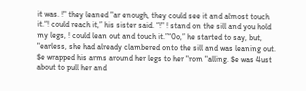it was. !" they leaned "ar enough, they could see it and almost touch it.“! could reach it,” his sister said. “!" ! stand on the sill and you hold my legs, ! could lean out and touch it.”“0o,” he started to say, but, "earless, she had already clambered onto the sill and was leaning out. $e wrapped his arms around her legs to her "rom "alling. $e was 4ust about to pull her and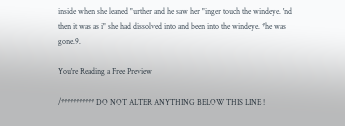inside when she leaned "urther and he saw her "inger touch the windeye. 'nd then it was as i" she had dissolved into and been into the windeye. *he was gone.9.

You're Reading a Free Preview

/*********** DO NOT ALTER ANYTHING BELOW THIS LINE !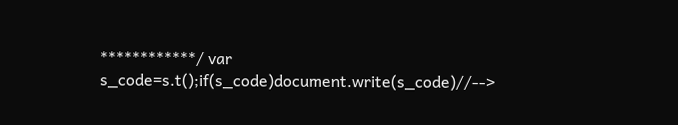************/ var s_code=s.t();if(s_code)document.write(s_code)//-->